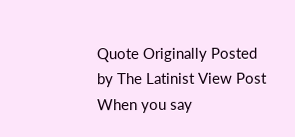Quote Originally Posted by The Latinist View Post
When you say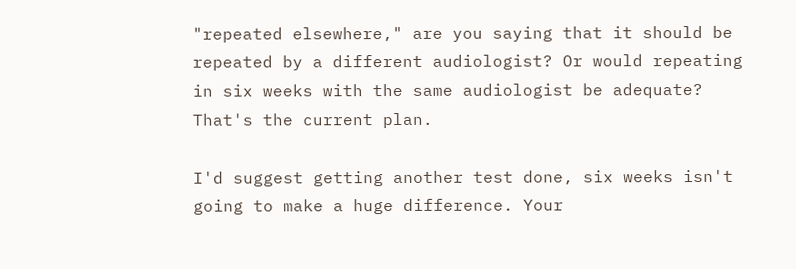"repeated elsewhere," are you saying that it should be repeated by a different audiologist? Or would repeating in six weeks with the same audiologist be adequate? That's the current plan.

I'd suggest getting another test done, six weeks isn't going to make a huge difference. Your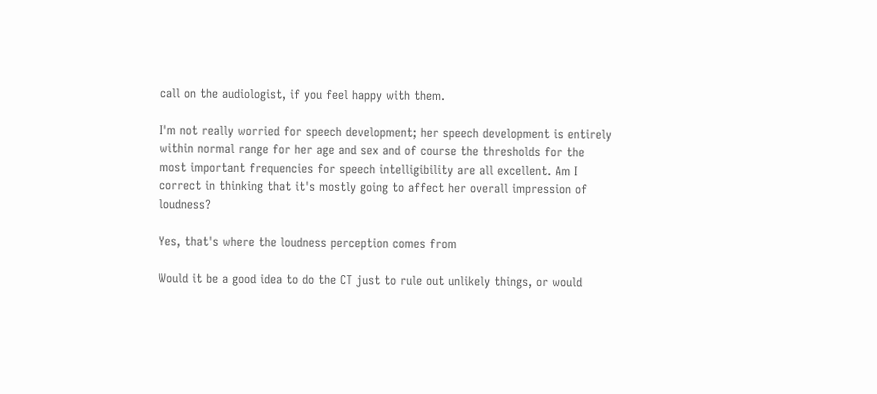call on the audiologist, if you feel happy with them.

I'm not really worried for speech development; her speech development is entirely within normal range for her age and sex and of course the thresholds for the most important frequencies for speech intelligibility are all excellent. Am I correct in thinking that it's mostly going to affect her overall impression of loudness?

Yes, that's where the loudness perception comes from

Would it be a good idea to do the CT just to rule out unlikely things, or would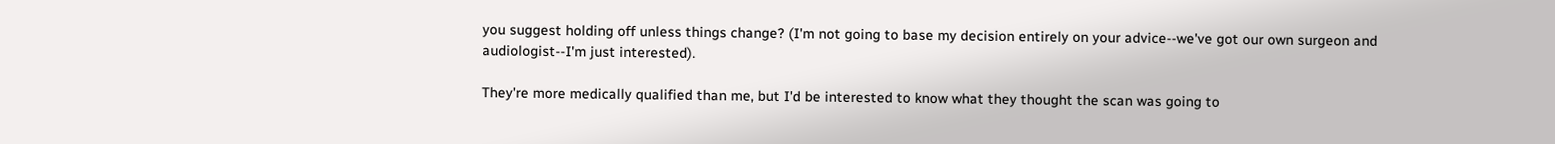you suggest holding off unless things change? (I'm not going to base my decision entirely on your advice--we've got our own surgeon and audiologist--I'm just interested).

They're more medically qualified than me, but I'd be interested to know what they thought the scan was going to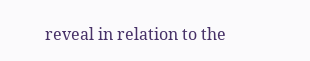reveal in relation to the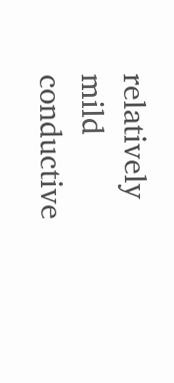relatively mild conductive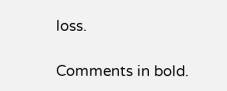loss.

Comments in bold.